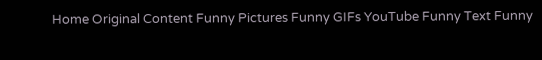Home Original Content Funny Pictures Funny GIFs YouTube Funny Text Funny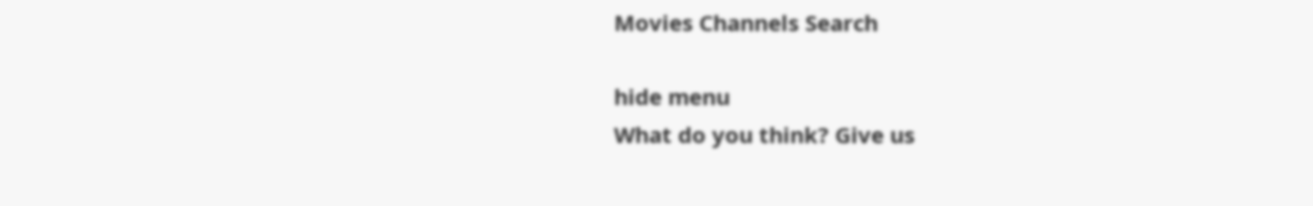Movies Channels Search

hide menu
What do you think? Give us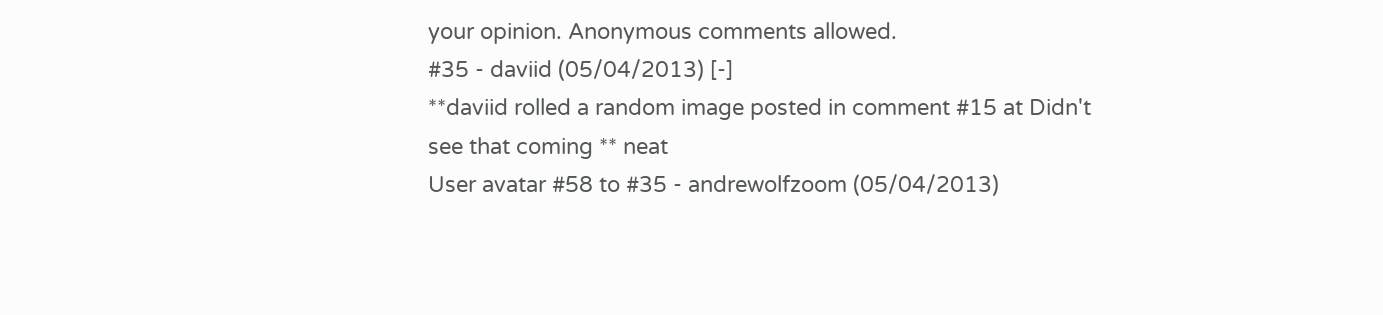your opinion. Anonymous comments allowed.
#35 - daviid (05/04/2013) [-]
**daviid rolled a random image posted in comment #15 at Didn't see that coming ** neat
User avatar #58 to #35 - andrewolfzoom (05/04/2013)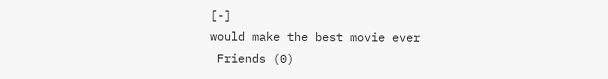[-]
would make the best movie ever
 Friends (0)